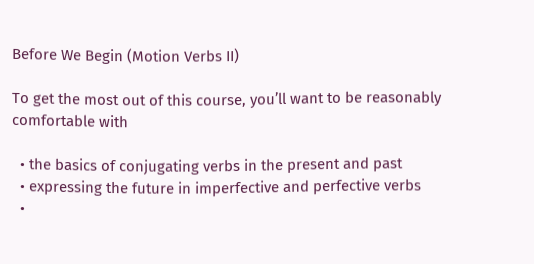Before We Begin (Motion Verbs II)

To get the most out of this course, you’ll want to be reasonably comfortable with

  • the basics of conjugating verbs in the present and past
  • expressing the future in imperfective and perfective verbs
  •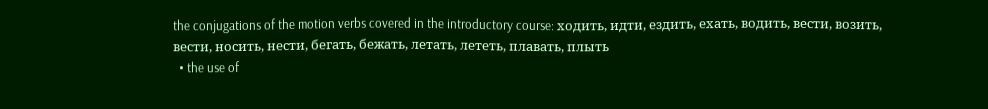the conjugations of the motion verbs covered in the introductory course: ходить, идти, ездить, ехать, водить, вести, возить, вести, носить, нести, бегать, бежать, летать, лететь, плавать, плыть
  • the use of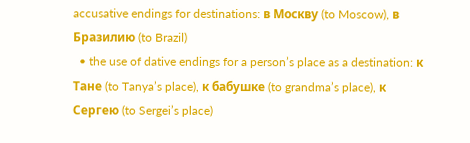accusative endings for destinations: в Москву (to Moscow), в Бразилию (to Brazil)
  • the use of dative endings for a person’s place as a destination: к Тане (to Tanya’s place), к бабушке (to grandma’s place), к Сергею (to Sergei’s place)